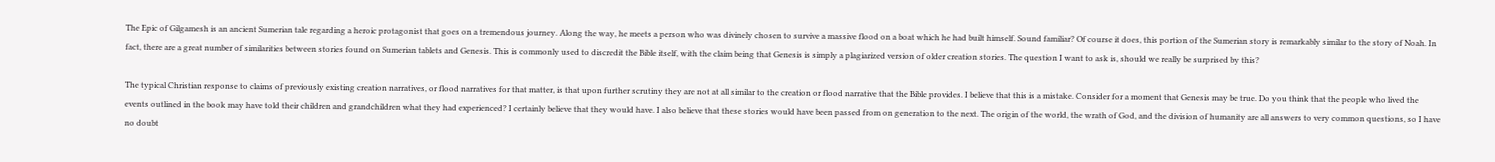The Epic of Gilgamesh is an ancient Sumerian tale regarding a heroic protagonist that goes on a tremendous journey. Along the way, he meets a person who was divinely chosen to survive a massive flood on a boat which he had built himself. Sound familiar? Of course it does, this portion of the Sumerian story is remarkably similar to the story of Noah. In fact, there are a great number of similarities between stories found on Sumerian tablets and Genesis. This is commonly used to discredit the Bible itself, with the claim being that Genesis is simply a plagiarized version of older creation stories. The question I want to ask is, should we really be surprised by this?

The typical Christian response to claims of previously existing creation narratives, or flood narratives for that matter, is that upon further scrutiny they are not at all similar to the creation or flood narrative that the Bible provides. I believe that this is a mistake. Consider for a moment that Genesis may be true. Do you think that the people who lived the events outlined in the book may have told their children and grandchildren what they had experienced? I certainly believe that they would have. I also believe that these stories would have been passed from on generation to the next. The origin of the world, the wrath of God, and the division of humanity are all answers to very common questions, so I have no doubt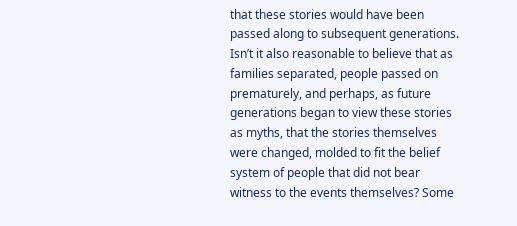that these stories would have been passed along to subsequent generations. Isn’t it also reasonable to believe that as families separated, people passed on prematurely, and perhaps, as future generations began to view these stories as myths, that the stories themselves were changed, molded to fit the belief system of people that did not bear witness to the events themselves? Some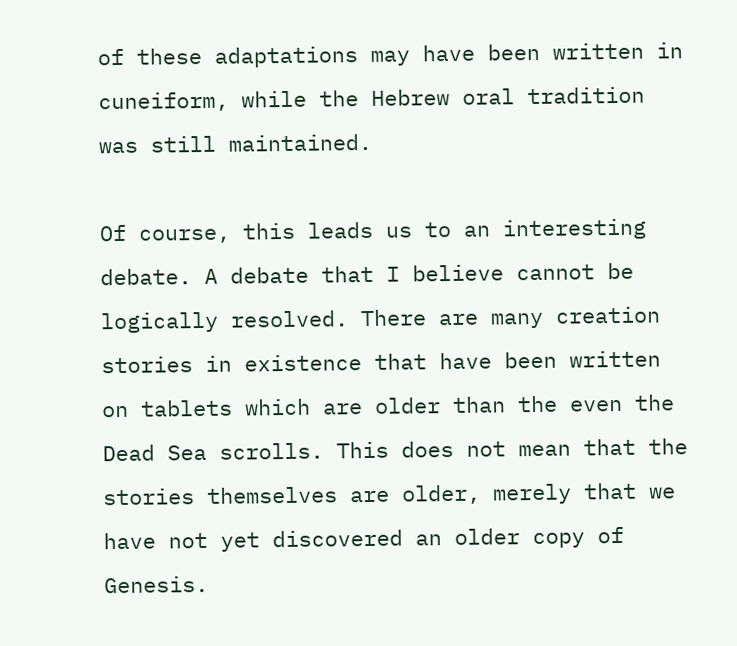of these adaptations may have been written in cuneiform, while the Hebrew oral tradition was still maintained.

Of course, this leads us to an interesting debate. A debate that I believe cannot be logically resolved. There are many creation stories in existence that have been written on tablets which are older than the even the Dead Sea scrolls. This does not mean that the stories themselves are older, merely that we have not yet discovered an older copy of Genesis.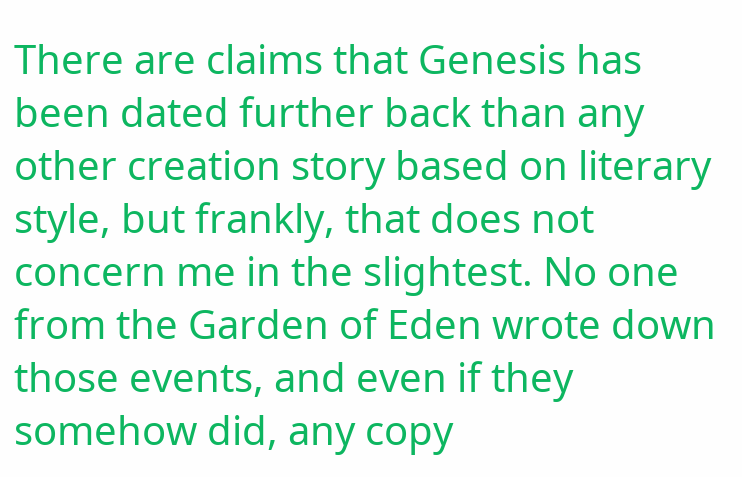There are claims that Genesis has been dated further back than any other creation story based on literary style, but frankly, that does not concern me in the slightest. No one from the Garden of Eden wrote down those events, and even if they somehow did, any copy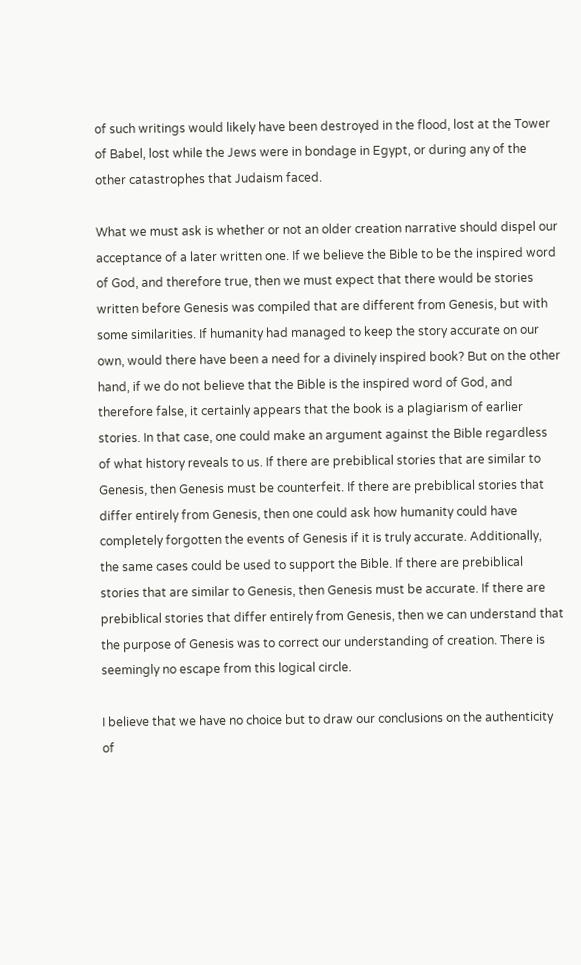of such writings would likely have been destroyed in the flood, lost at the Tower of Babel, lost while the Jews were in bondage in Egypt, or during any of the other catastrophes that Judaism faced.

What we must ask is whether or not an older creation narrative should dispel our acceptance of a later written one. If we believe the Bible to be the inspired word of God, and therefore true, then we must expect that there would be stories written before Genesis was compiled that are different from Genesis, but with some similarities. If humanity had managed to keep the story accurate on our own, would there have been a need for a divinely inspired book? But on the other hand, if we do not believe that the Bible is the inspired word of God, and therefore false, it certainly appears that the book is a plagiarism of earlier stories. In that case, one could make an argument against the Bible regardless of what history reveals to us. If there are prebiblical stories that are similar to Genesis, then Genesis must be counterfeit. If there are prebiblical stories that differ entirely from Genesis, then one could ask how humanity could have completely forgotten the events of Genesis if it is truly accurate. Additionally, the same cases could be used to support the Bible. If there are prebiblical stories that are similar to Genesis, then Genesis must be accurate. If there are prebiblical stories that differ entirely from Genesis, then we can understand that the purpose of Genesis was to correct our understanding of creation. There is seemingly no escape from this logical circle.

I believe that we have no choice but to draw our conclusions on the authenticity of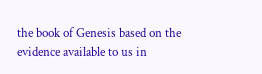the book of Genesis based on the evidence available to us in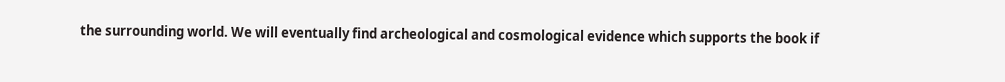the surrounding world. We will eventually find archeological and cosmological evidence which supports the book if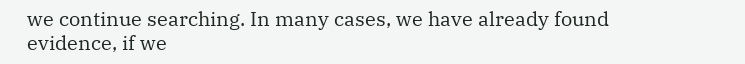we continue searching. In many cases, we have already found evidence, if we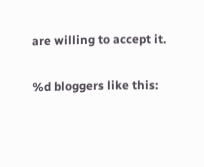are willing to accept it.

%d bloggers like this: